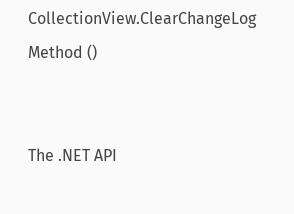CollectionView.ClearChangeLog Method ()


The .NET API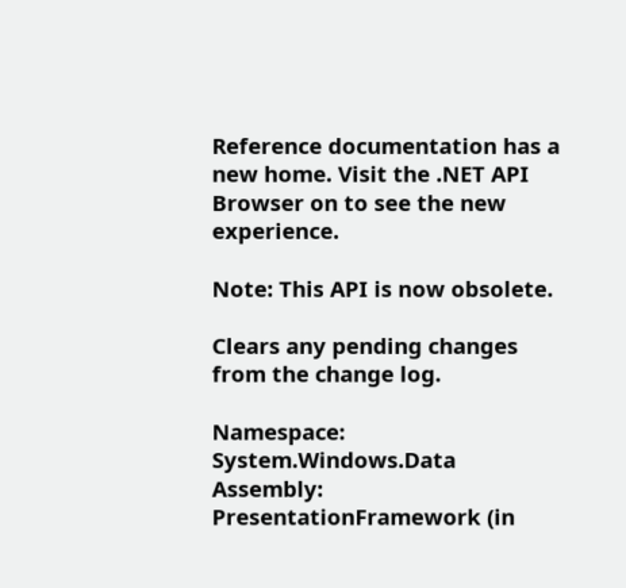Reference documentation has a new home. Visit the .NET API Browser on to see the new experience.

Note: This API is now obsolete.

Clears any pending changes from the change log.

Namespace:   System.Windows.Data
Assembly:  PresentationFramework (in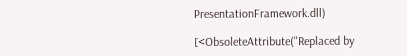PresentationFramework.dll)

[<ObsoleteAttribute("Replaced by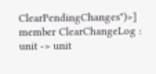ClearPendingChanges")>]
member ClearChangeLog : unit -> unit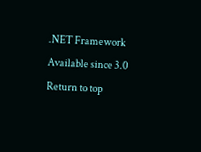.NET Framework
Available since 3.0
Return to top